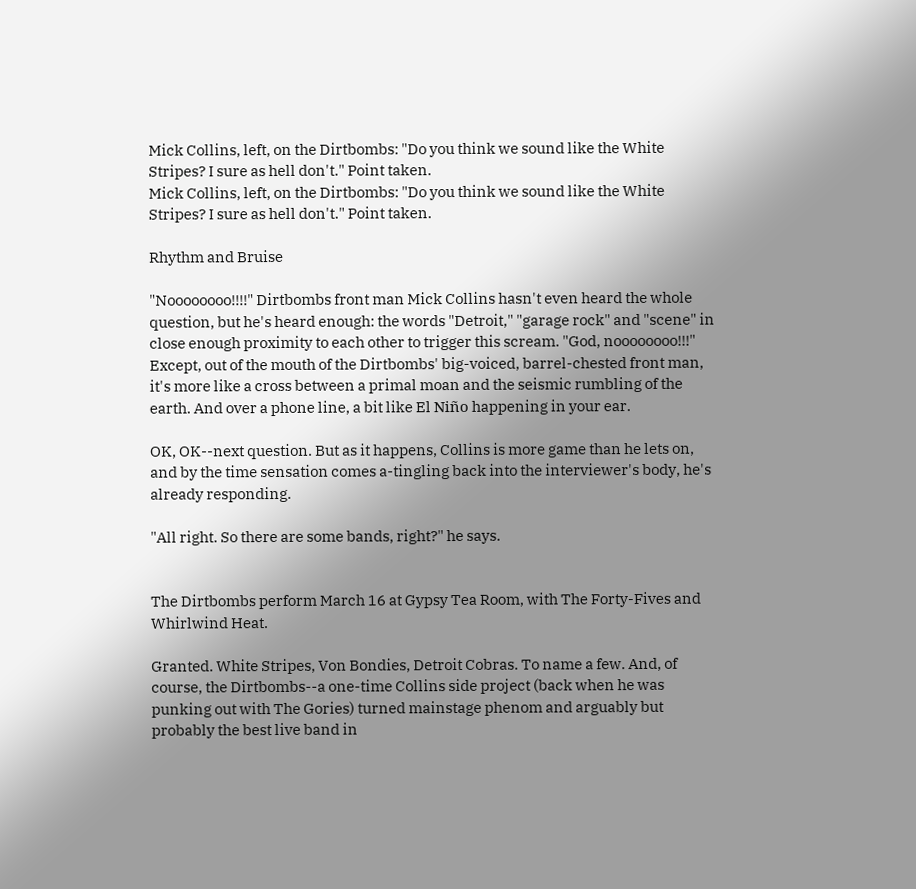Mick Collins, left, on the Dirtbombs: "Do you think we sound like the White Stripes? I sure as hell don't." Point taken.
Mick Collins, left, on the Dirtbombs: "Do you think we sound like the White Stripes? I sure as hell don't." Point taken.

Rhythm and Bruise

"Noooooooo!!!!" Dirtbombs front man Mick Collins hasn't even heard the whole question, but he's heard enough: the words "Detroit," "garage rock" and "scene" in close enough proximity to each other to trigger this scream. "God, noooooooo!!!" Except, out of the mouth of the Dirtbombs' big-voiced, barrel-chested front man, it's more like a cross between a primal moan and the seismic rumbling of the earth. And over a phone line, a bit like El Niño happening in your ear.

OK, OK--next question. But as it happens, Collins is more game than he lets on, and by the time sensation comes a-tingling back into the interviewer's body, he's already responding.

"All right. So there are some bands, right?" he says.


The Dirtbombs perform March 16 at Gypsy Tea Room, with The Forty-Fives and Whirlwind Heat.

Granted. White Stripes, Von Bondies, Detroit Cobras. To name a few. And, of course, the Dirtbombs--a one-time Collins side project (back when he was punking out with The Gories) turned mainstage phenom and arguably but probably the best live band in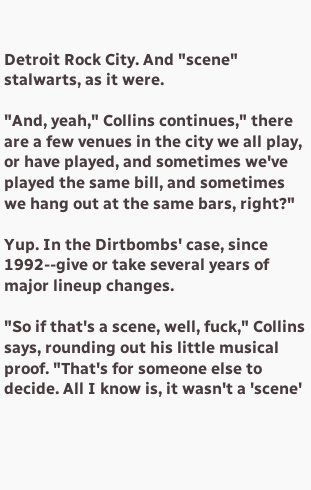Detroit Rock City. And "scene" stalwarts, as it were.

"And, yeah," Collins continues," there are a few venues in the city we all play, or have played, and sometimes we've played the same bill, and sometimes we hang out at the same bars, right?"

Yup. In the Dirtbombs' case, since 1992--give or take several years of major lineup changes.

"So if that's a scene, well, fuck," Collins says, rounding out his little musical proof. "That's for someone else to decide. All I know is, it wasn't a 'scene'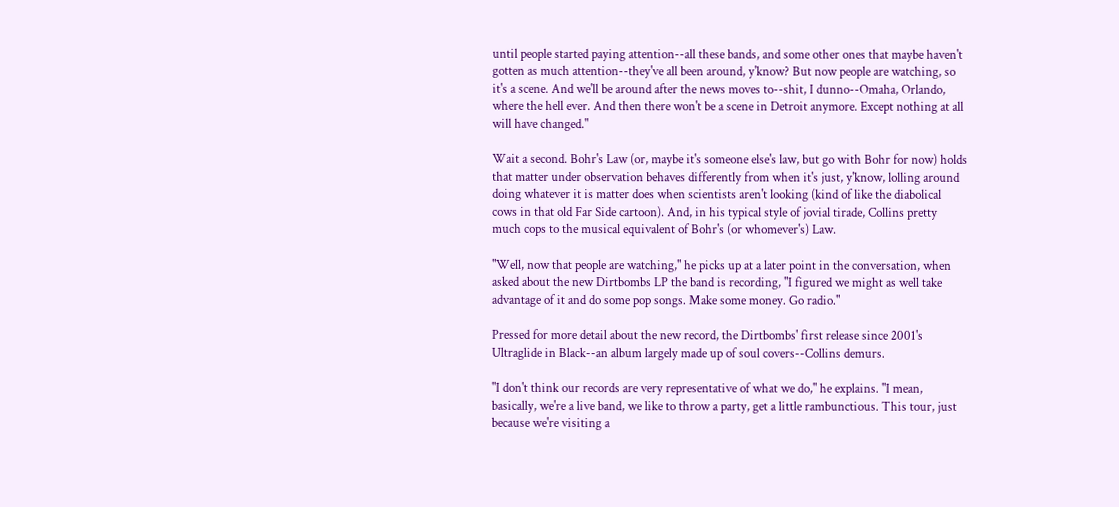until people started paying attention--all these bands, and some other ones that maybe haven't gotten as much attention--they've all been around, y'know? But now people are watching, so it's a scene. And we'll be around after the news moves to--shit, I dunno--Omaha, Orlando, where the hell ever. And then there won't be a scene in Detroit anymore. Except nothing at all will have changed."

Wait a second. Bohr's Law (or, maybe it's someone else's law, but go with Bohr for now) holds that matter under observation behaves differently from when it's just, y'know, lolling around doing whatever it is matter does when scientists aren't looking (kind of like the diabolical cows in that old Far Side cartoon). And, in his typical style of jovial tirade, Collins pretty much cops to the musical equivalent of Bohr's (or whomever's) Law.

"Well, now that people are watching," he picks up at a later point in the conversation, when asked about the new Dirtbombs LP the band is recording, "I figured we might as well take advantage of it and do some pop songs. Make some money. Go radio."

Pressed for more detail about the new record, the Dirtbombs' first release since 2001's Ultraglide in Black--an album largely made up of soul covers--Collins demurs.

"I don't think our records are very representative of what we do," he explains. "I mean, basically, we're a live band, we like to throw a party, get a little rambunctious. This tour, just because we're visiting a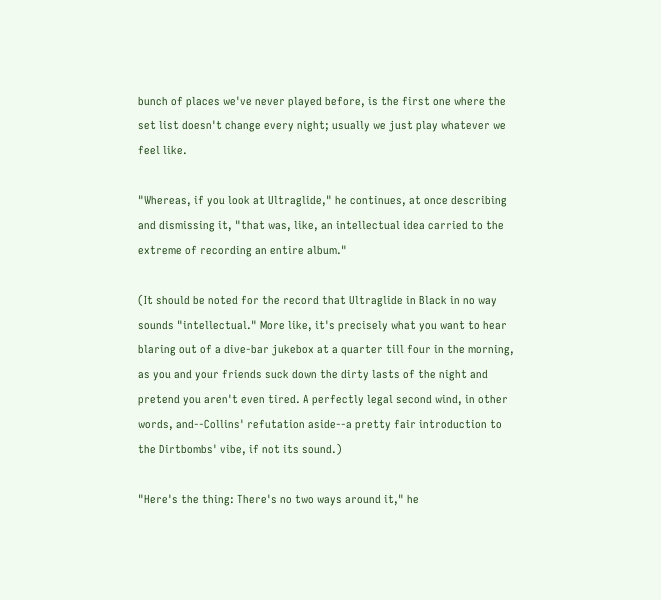bunch of places we've never played before, is the first one where the set list doesn't change every night; usually we just play whatever we feel like.

"Whereas, if you look at Ultraglide," he continues, at once describing and dismissing it, "that was, like, an intellectual idea carried to the extreme of recording an entire album."

(It should be noted for the record that Ultraglide in Black in no way sounds "intellectual." More like, it's precisely what you want to hear blaring out of a dive-bar jukebox at a quarter till four in the morning, as you and your friends suck down the dirty lasts of the night and pretend you aren't even tired. A perfectly legal second wind, in other words, and--Collins' refutation aside--a pretty fair introduction to the Dirtbombs' vibe, if not its sound.)

"Here's the thing: There's no two ways around it," he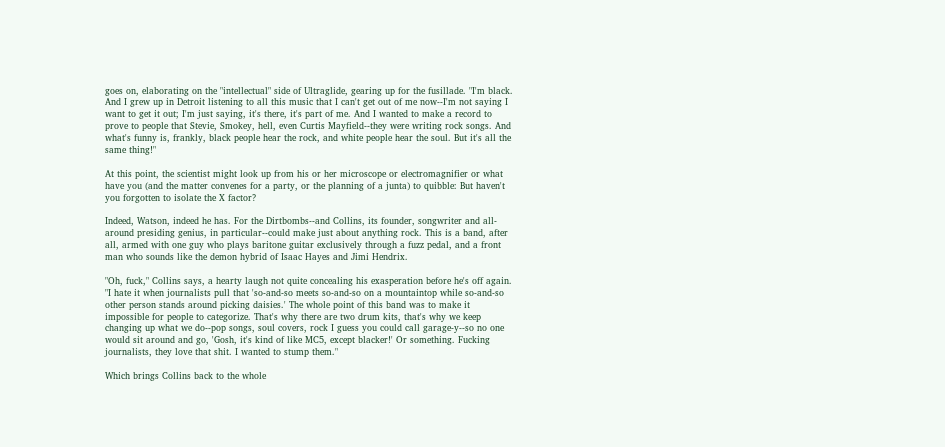goes on, elaborating on the "intellectual" side of Ultraglide, gearing up for the fusillade. "I'm black. And I grew up in Detroit listening to all this music that I can't get out of me now--I'm not saying I want to get it out; I'm just saying, it's there, it's part of me. And I wanted to make a record to prove to people that Stevie, Smokey, hell, even Curtis Mayfield--they were writing rock songs. And what's funny is, frankly, black people hear the rock, and white people hear the soul. But it's all the same thing!"

At this point, the scientist might look up from his or her microscope or electromagnifier or what have you (and the matter convenes for a party, or the planning of a junta) to quibble: But haven't you forgotten to isolate the X factor?

Indeed, Watson, indeed he has. For the Dirtbombs--and Collins, its founder, songwriter and all-around presiding genius, in particular--could make just about anything rock. This is a band, after all, armed with one guy who plays baritone guitar exclusively through a fuzz pedal, and a front man who sounds like the demon hybrid of Isaac Hayes and Jimi Hendrix.

"Oh, fuck," Collins says, a hearty laugh not quite concealing his exasperation before he's off again. "I hate it when journalists pull that 'so-and-so meets so-and-so on a mountaintop while so-and-so other person stands around picking daisies.' The whole point of this band was to make it impossible for people to categorize. That's why there are two drum kits, that's why we keep changing up what we do--pop songs, soul covers, rock I guess you could call garage-y--so no one would sit around and go, 'Gosh, it's kind of like MC5, except blacker!' Or something. Fucking journalists, they love that shit. I wanted to stump them."

Which brings Collins back to the whole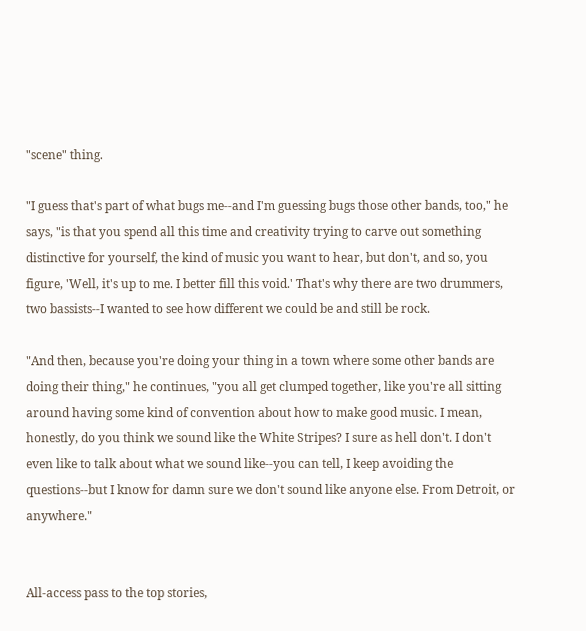"scene" thing.

"I guess that's part of what bugs me--and I'm guessing bugs those other bands, too," he says, "is that you spend all this time and creativity trying to carve out something distinctive for yourself, the kind of music you want to hear, but don't, and so, you figure, 'Well, it's up to me. I better fill this void.' That's why there are two drummers, two bassists--I wanted to see how different we could be and still be rock.

"And then, because you're doing your thing in a town where some other bands are doing their thing," he continues, "you all get clumped together, like you're all sitting around having some kind of convention about how to make good music. I mean, honestly, do you think we sound like the White Stripes? I sure as hell don't. I don't even like to talk about what we sound like--you can tell, I keep avoiding the questions--but I know for damn sure we don't sound like anyone else. From Detroit, or anywhere."


All-access pass to the top stories,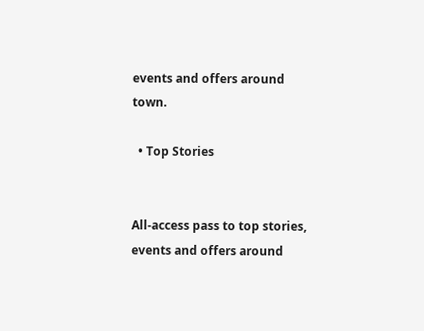events and offers around town.

  • Top Stories


All-access pass to top stories, events and offers around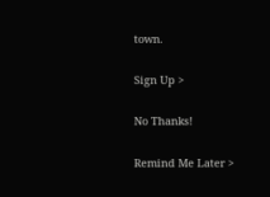town.

Sign Up >

No Thanks!

Remind Me Later >